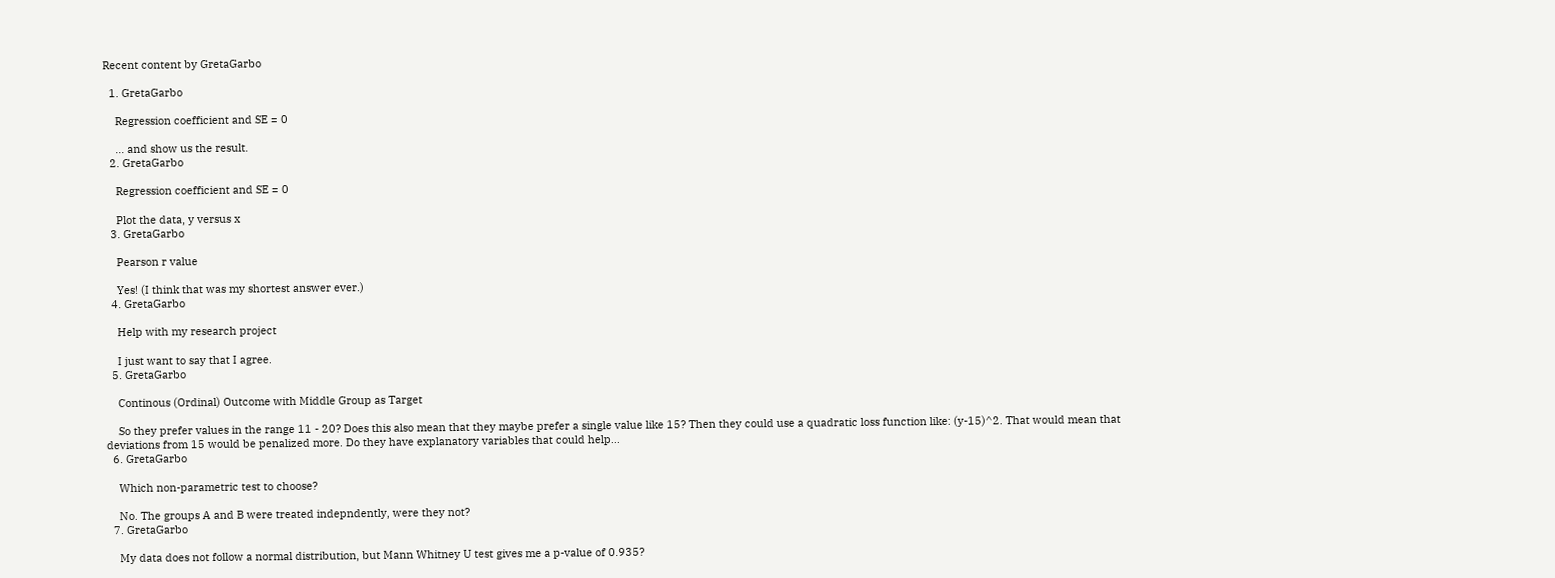Recent content by GretaGarbo

  1. GretaGarbo

    Regression coefficient and SE = 0

    ... and show us the result.
  2. GretaGarbo

    Regression coefficient and SE = 0

    Plot the data, y versus x
  3. GretaGarbo

    Pearson r value

    Yes! (I think that was my shortest answer ever.)
  4. GretaGarbo

    Help with my research project

    I just want to say that I agree.
  5. GretaGarbo

    Continous (Ordinal) Outcome with Middle Group as Target

    So they prefer values in the range 11 - 20? Does this also mean that they maybe prefer a single value like 15? Then they could use a quadratic loss function like: (y-15)^2. That would mean that deviations from 15 would be penalized more. Do they have explanatory variables that could help...
  6. GretaGarbo

    Which non-parametric test to choose?

    No. The groups A and B were treated indepndently, were they not?
  7. GretaGarbo

    My data does not follow a normal distribution, but Mann Whitney U test gives me a p-value of 0.935?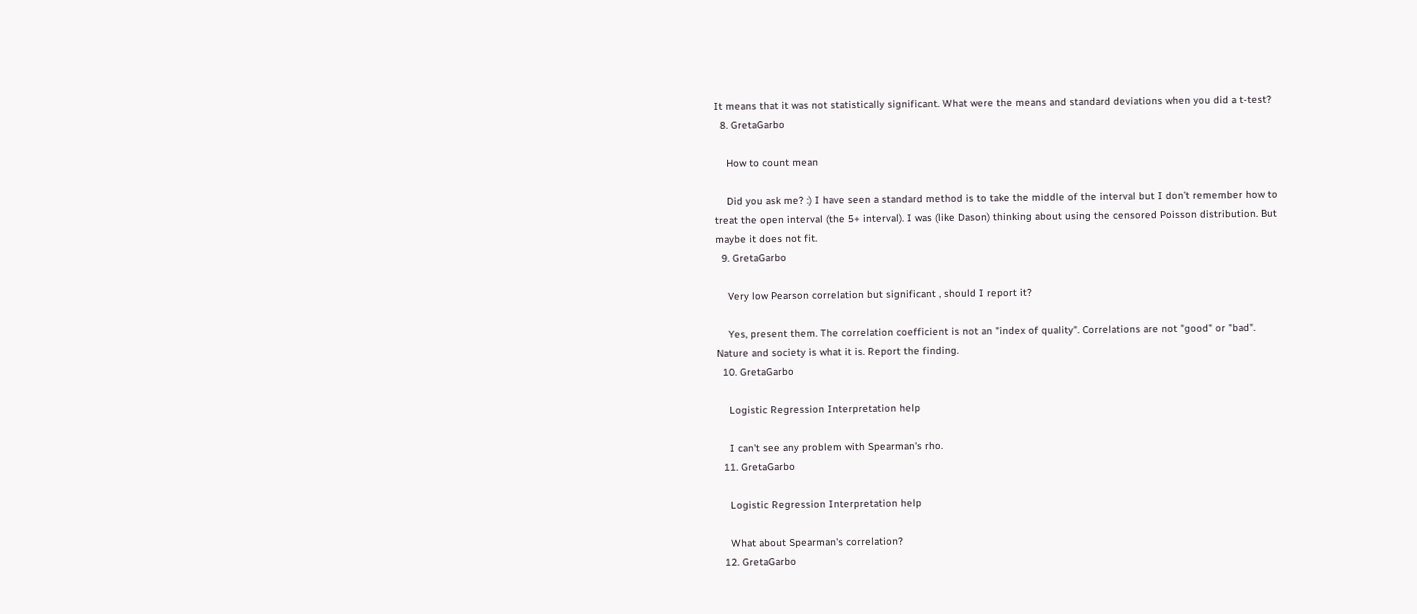It means that it was not statistically significant. What were the means and standard deviations when you did a t-test?
  8. GretaGarbo

    How to count mean

    Did you ask me? :) I have seen a standard method is to take the middle of the interval but I don’t remember how to treat the open interval (the 5+ interval). I was (like Dason) thinking about using the censored Poisson distribution. But maybe it does not fit.
  9. GretaGarbo

    Very low Pearson correlation but significant , should I report it?

    Yes, present them. The correlation coefficient is not an "index of quality". Correlations are not "good" or "bad". Nature and society is what it is. Report the finding.
  10. GretaGarbo

    Logistic Regression Interpretation help

    I can't see any problem with Spearman's rho.
  11. GretaGarbo

    Logistic Regression Interpretation help

    What about Spearman's correlation?
  12. GretaGarbo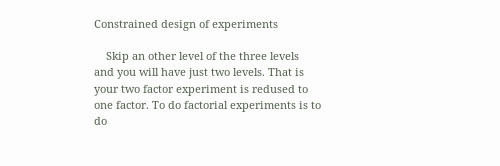Constrained design of experiments

    Skip an other level of the three levels and you will have just two levels. That is your two factor experiment is redused to one factor. To do factorial experiments is to do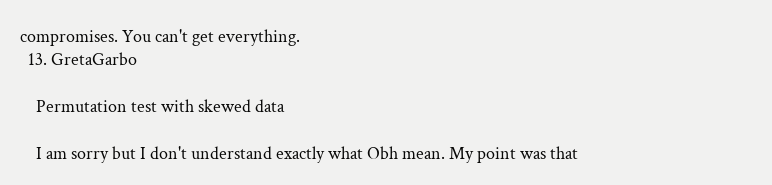compromises. You can't get everything.
  13. GretaGarbo

    Permutation test with skewed data

    I am sorry but I don't understand exactly what Obh mean. My point was that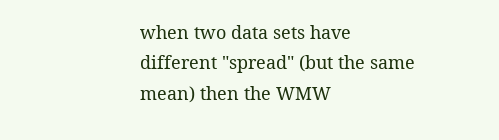when two data sets have different "spread" (but the same mean) then the WMW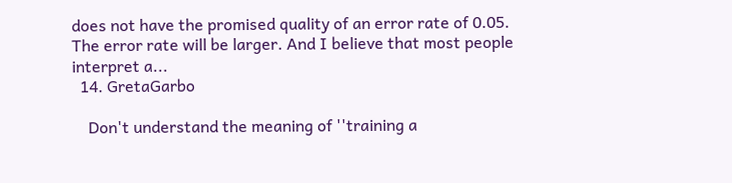does not have the promised quality of an error rate of 0.05. The error rate will be larger. And I believe that most people interpret a...
  14. GretaGarbo

    Don't understand the meaning of ''training a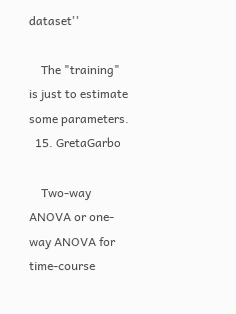dataset''

    The "training" is just to estimate some parameters.
  15. GretaGarbo

    Two-way ANOVA or one-way ANOVA for time-course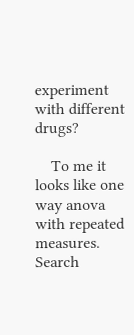experiment with different drugs?

    To me it looks like one way anova with repeated measures. Search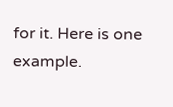for it. Here is one example.